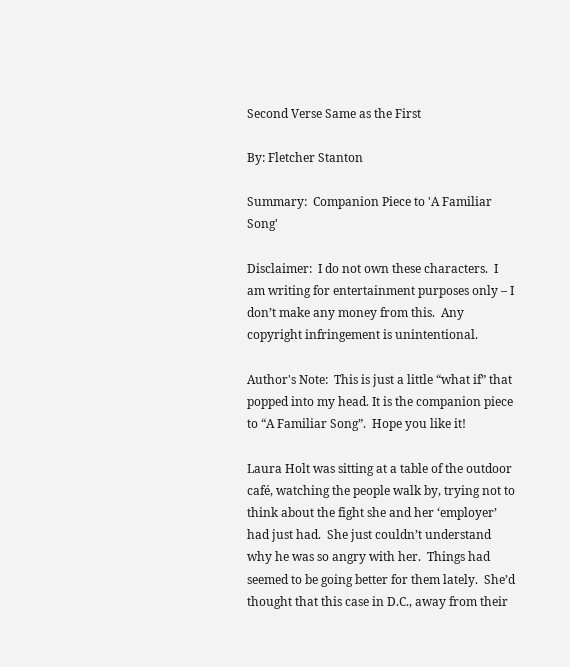Second Verse Same as the First

By: Fletcher Stanton

Summary:  Companion Piece to 'A Familiar Song'

Disclaimer:  I do not own these characters.  I am writing for entertainment purposes only – I don’t make any money from this.  Any copyright infringement is unintentional.

Author's Note:  This is just a little “what if” that popped into my head. It is the companion piece to “A Familiar Song”.  Hope you like it!

Laura Holt was sitting at a table of the outdoor café, watching the people walk by, trying not to think about the fight she and her ‘employer’ had just had.  She just couldn’t understand why he was so angry with her.  Things had seemed to be going better for them lately.  She’d thought that this case in D.C., away from their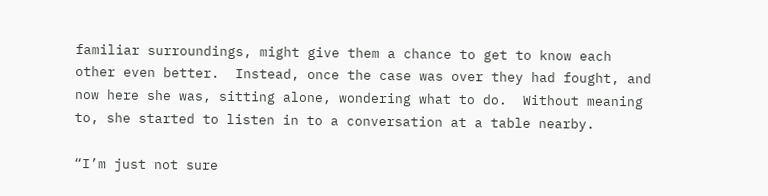familiar surroundings, might give them a chance to get to know each other even better.  Instead, once the case was over they had fought, and now here she was, sitting alone, wondering what to do.  Without meaning to, she started to listen in to a conversation at a table nearby.

“I’m just not sure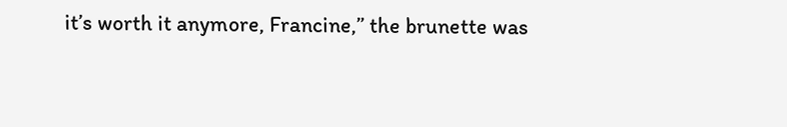it’s worth it anymore, Francine,” the brunette was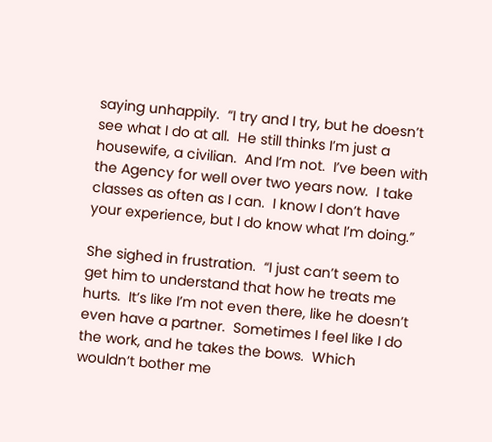saying unhappily.  “I try and I try, but he doesn’t see what I do at all.  He still thinks I’m just a housewife, a civilian.  And I’m not.  I’ve been with the Agency for well over two years now.  I take classes as often as I can.  I know I don’t have your experience, but I do know what I’m doing.”

She sighed in frustration.  “I just can’t seem to get him to understand that how he treats me hurts.  It’s like I’m not even there, like he doesn’t even have a partner.  Sometimes I feel like I do the work, and he takes the bows.  Which wouldn’t bother me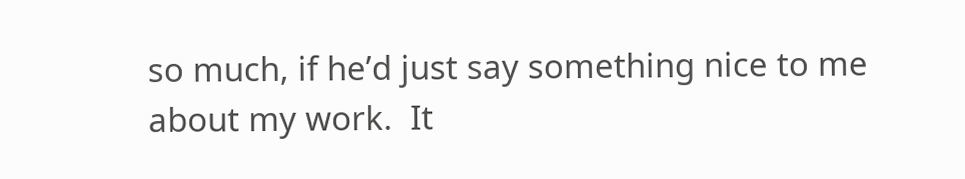so much, if he’d just say something nice to me about my work.  It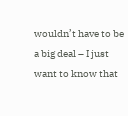wouldn’t have to be a big deal – I just want to know that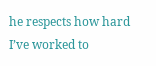he respects how hard I’ve worked to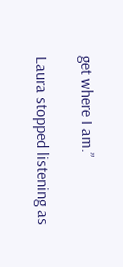get where I am.”

Laura stopped listening as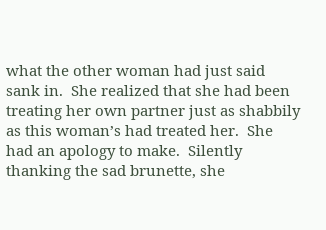what the other woman had just said sank in.  She realized that she had been treating her own partner just as shabbily as this woman’s had treated her.  She had an apology to make.  Silently thanking the sad brunette, she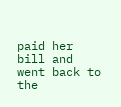paid her bill and went back to the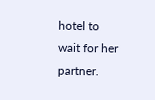hotel to wait for her partner.